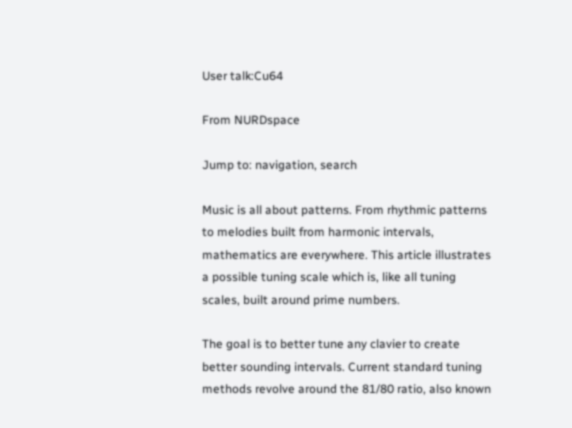User talk:Cu64

From NURDspace

Jump to: navigation, search

Music is all about patterns. From rhythmic patterns to melodies built from harmonic intervals, mathematics are everywhere. This article illustrates a possible tuning scale which is, like all tuning scales, built around prime numbers.

The goal is to better tune any clavier to create better sounding intervals. Current standard tuning methods revolve around the 81/80 ratio, also known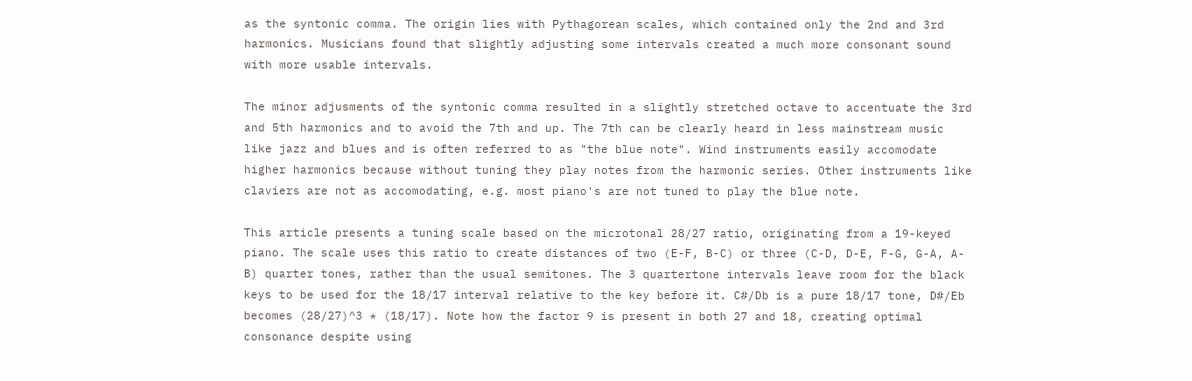as the syntonic comma. The origin lies with Pythagorean scales, which contained only the 2nd and 3rd harmonics. Musicians found that slightly adjusting some intervals created a much more consonant sound with more usable intervals.

The minor adjusments of the syntonic comma resulted in a slightly stretched octave to accentuate the 3rd and 5th harmonics and to avoid the 7th and up. The 7th can be clearly heard in less mainstream music like jazz and blues and is often referred to as "the blue note". Wind instruments easily accomodate higher harmonics because without tuning they play notes from the harmonic series. Other instruments like claviers are not as accomodating, e.g. most piano's are not tuned to play the blue note.

This article presents a tuning scale based on the microtonal 28/27 ratio, originating from a 19-keyed piano. The scale uses this ratio to create distances of two (E-F, B-C) or three (C-D, D-E, F-G, G-A, A-B) quarter tones, rather than the usual semitones. The 3 quartertone intervals leave room for the black keys to be used for the 18/17 interval relative to the key before it. C#/Db is a pure 18/17 tone, D#/Eb becomes (28/27)^3 * (18/17). Note how the factor 9 is present in both 27 and 18, creating optimal consonance despite using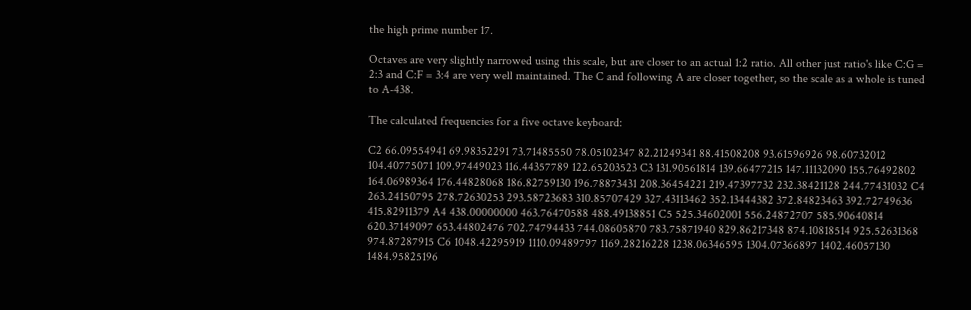the high prime number 17.

Octaves are very slightly narrowed using this scale, but are closer to an actual 1:2 ratio. All other just ratio's like C:G = 2:3 and C:F = 3:4 are very well maintained. The C and following A are closer together, so the scale as a whole is tuned to A-438.

The calculated frequencies for a five octave keyboard:

C2 66.09554941 69.98352291 73.71485550 78.05102347 82.21249341 88.41508208 93.61596926 98.60732012 104.40775071 109.97449023 116.44357789 122.65203523 C3 131.90561814 139.66477215 147.11132090 155.76492802 164.06989364 176.44828068 186.82759130 196.78873431 208.36454221 219.47397732 232.38421128 244.77431032 C4 263.24150795 278.72630253 293.58723683 310.85707429 327.43113462 352.13444382 372.84823463 392.72749636 415.82911379 A4 438.00000000 463.76470588 488.49138851 C5 525.34602001 556.24872707 585.90640814 620.37149097 653.44802476 702.74794433 744.08605870 783.75871940 829.86217348 874.10818514 925.52631368 974.87287915 C6 1048.42295919 1110.09489797 1169.28216228 1238.06346595 1304.07366897 1402.46057130 1484.95825196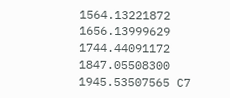1564.13221872 1656.13999629 1744.44091172 1847.05508300 1945.53507565 C7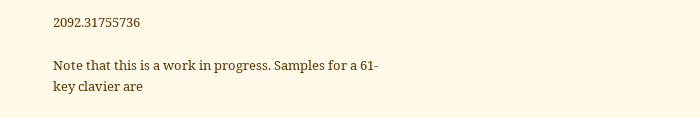2092.31755736

Note that this is a work in progress. Samples for a 61-key clavier are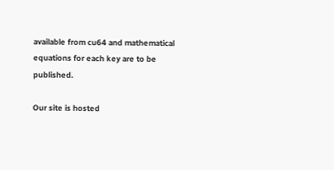available from cu64 and mathematical equations for each key are to be published.

Our site is hosted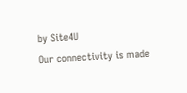by Site4U
Our connectivity is made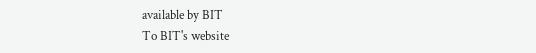available by BIT
To BIT's website